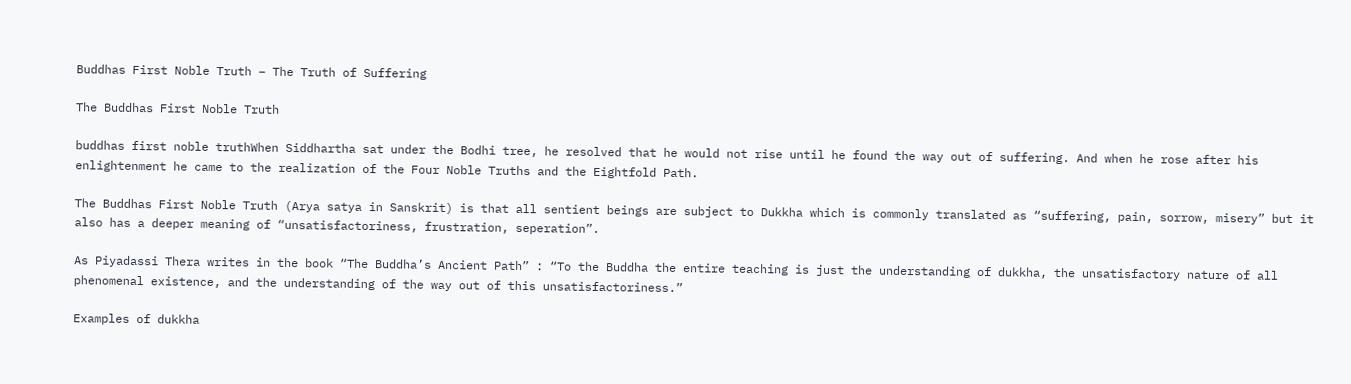Buddhas First Noble Truth – The Truth of Suffering

The Buddhas First Noble Truth

buddhas first noble truthWhen Siddhartha sat under the Bodhi tree, he resolved that he would not rise until he found the way out of suffering. And when he rose after his enlightenment he came to the realization of the Four Noble Truths and the Eightfold Path.

The Buddhas First Noble Truth (Arya satya in Sanskrit) is that all sentient beings are subject to Dukkha which is commonly translated as “suffering, pain, sorrow, misery” but it also has a deeper meaning of “unsatisfactoriness, frustration, seperation”.

As Piyadassi Thera writes in the book “The Buddha’s Ancient Path” : “To the Buddha the entire teaching is just the understanding of dukkha, the unsatisfactory nature of all phenomenal existence, and the understanding of the way out of this unsatisfactoriness.”

Examples of dukkha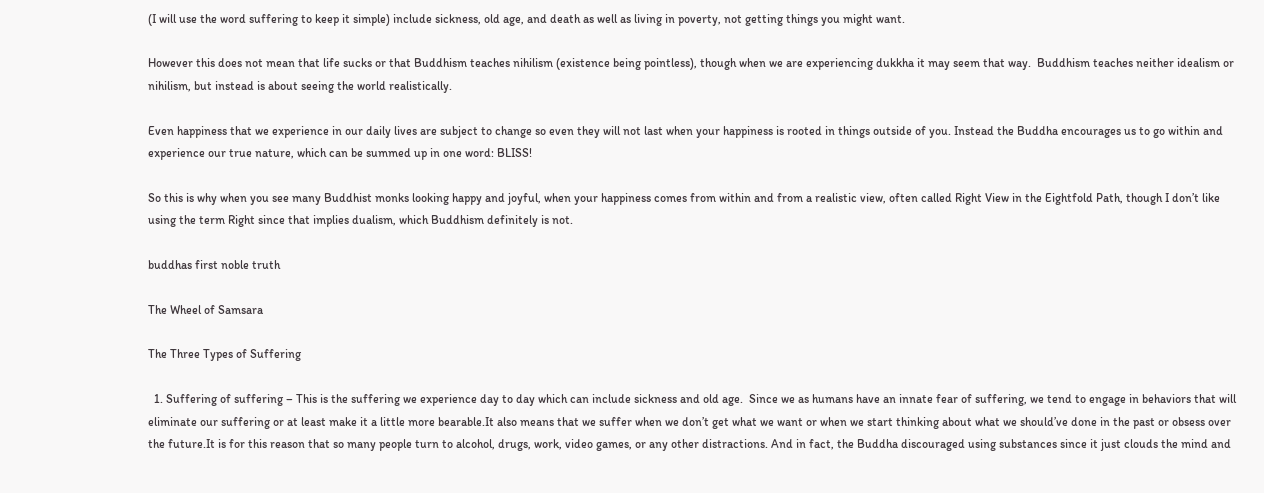(I will use the word suffering to keep it simple) include sickness, old age, and death as well as living in poverty, not getting things you might want.

However this does not mean that life sucks or that Buddhism teaches nihilism (existence being pointless), though when we are experiencing dukkha it may seem that way.  Buddhism teaches neither idealism or nihilism, but instead is about seeing the world realistically.

Even happiness that we experience in our daily lives are subject to change so even they will not last when your happiness is rooted in things outside of you. Instead the Buddha encourages us to go within and experience our true nature, which can be summed up in one word: BLISS!

So this is why when you see many Buddhist monks looking happy and joyful, when your happiness comes from within and from a realistic view, often called Right View in the Eightfold Path, though I don’t like using the term Right since that implies dualism, which Buddhism definitely is not.

buddhas first noble truth

The Wheel of Samsara

The Three Types of Suffering

  1. Suffering of suffering – This is the suffering we experience day to day which can include sickness and old age.  Since we as humans have an innate fear of suffering, we tend to engage in behaviors that will eliminate our suffering or at least make it a little more bearable.It also means that we suffer when we don’t get what we want or when we start thinking about what we should’ve done in the past or obsess over the future.It is for this reason that so many people turn to alcohol, drugs, work, video games, or any other distractions. And in fact, the Buddha discouraged using substances since it just clouds the mind and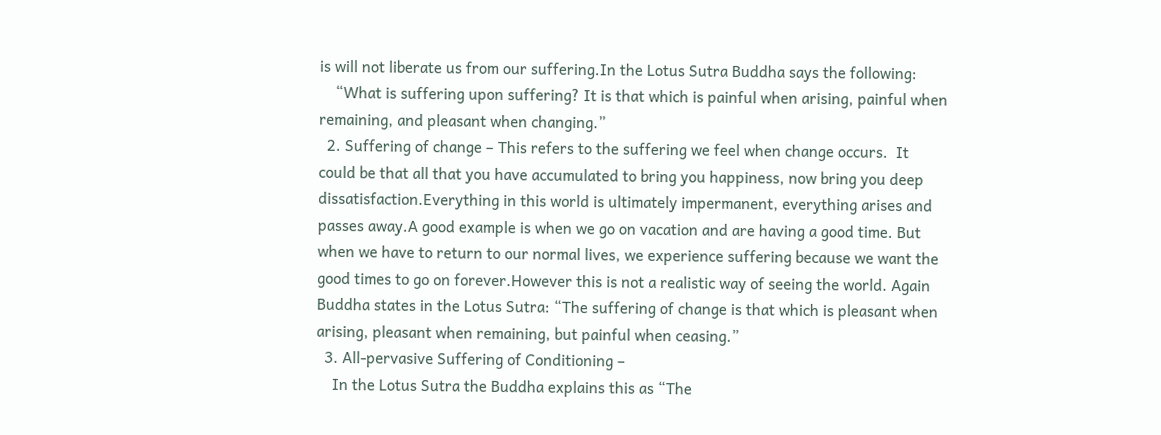is will not liberate us from our suffering.In the Lotus Sutra Buddha says the following:
    “What is suffering upon suffering? It is that which is painful when arising, painful when remaining, and pleasant when changing.”
  2. Suffering of change – This refers to the suffering we feel when change occurs.  It could be that all that you have accumulated to bring you happiness, now bring you deep dissatisfaction.Everything in this world is ultimately impermanent, everything arises and passes away.A good example is when we go on vacation and are having a good time. But when we have to return to our normal lives, we experience suffering because we want the good times to go on forever.However this is not a realistic way of seeing the world. Again Buddha states in the Lotus Sutra: “The suffering of change is that which is pleasant when arising, pleasant when remaining, but painful when ceasing.”
  3. All-pervasive Suffering of Conditioning –
    In the Lotus Sutra the Buddha explains this as “The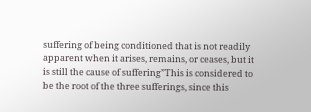suffering of being conditioned that is not readily apparent when it arises, remains, or ceases, but it is still the cause of suffering”This is considered to be the root of the three sufferings, since this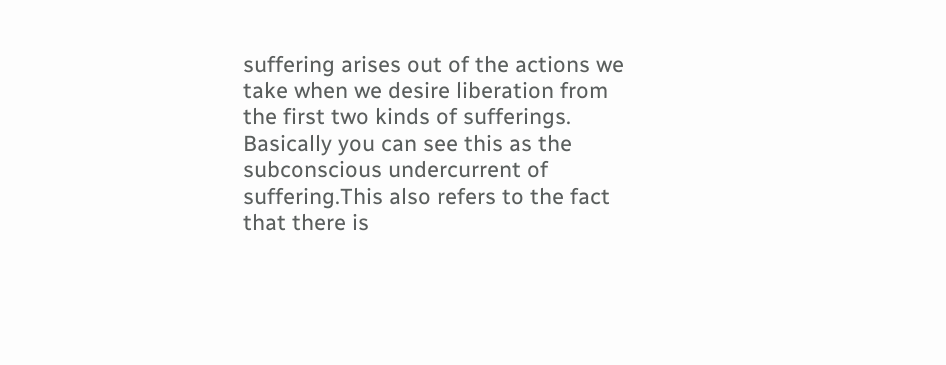suffering arises out of the actions we take when we desire liberation from the first two kinds of sufferings.  Basically you can see this as the subconscious undercurrent of suffering.This also refers to the fact that there is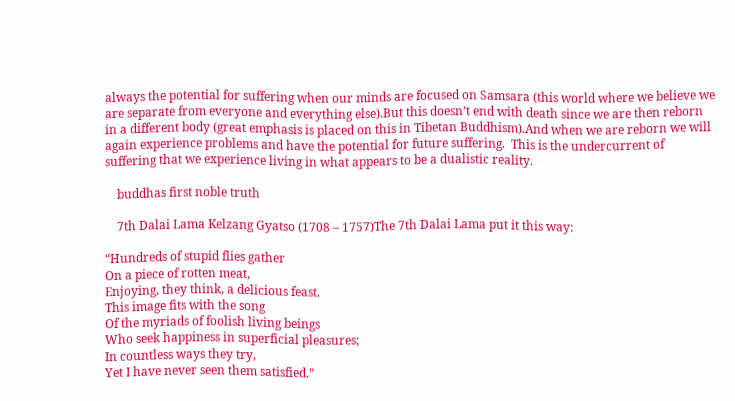always the potential for suffering when our minds are focused on Samsara (this world where we believe we are separate from everyone and everything else).But this doesn’t end with death since we are then reborn in a different body (great emphasis is placed on this in Tibetan Buddhism).And when we are reborn we will again experience problems and have the potential for future suffering.  This is the undercurrent of suffering that we experience living in what appears to be a dualistic reality.

    buddhas first noble truth

    7th Dalai Lama Kelzang Gyatso (1708 – 1757)The 7th Dalai Lama put it this way:

“Hundreds of stupid flies gather
On a piece of rotten meat,
Enjoying, they think, a delicious feast.
This image fits with the song
Of the myriads of foolish living beings
Who seek happiness in superficial pleasures;
In countless ways they try,
Yet I have never seen them satisfied.”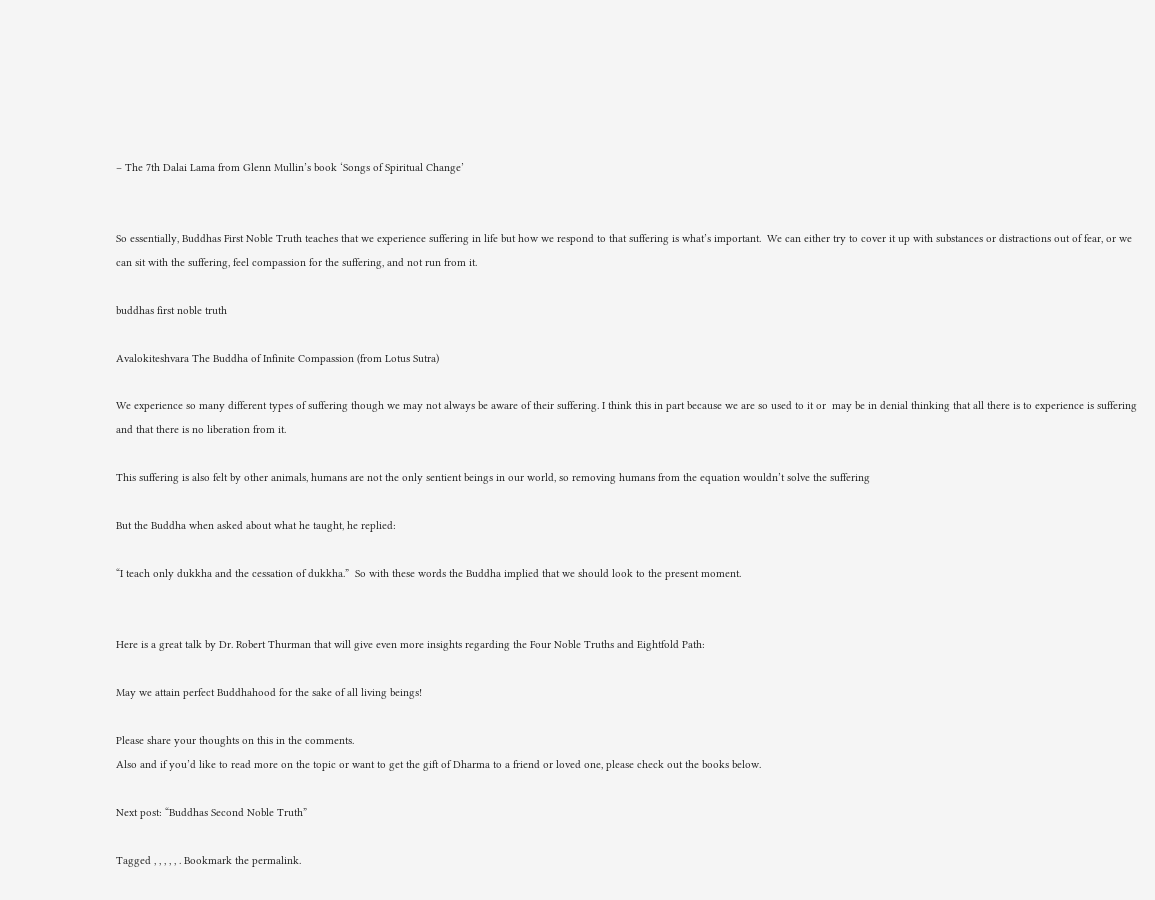– The 7th Dalai Lama from Glenn Mullin’s book ‘Songs of Spiritual Change’


So essentially, Buddhas First Noble Truth teaches that we experience suffering in life but how we respond to that suffering is what’s important.  We can either try to cover it up with substances or distractions out of fear, or we can sit with the suffering, feel compassion for the suffering, and not run from it.

buddhas first noble truth

Avalokiteshvara The Buddha of Infinite Compassion (from Lotus Sutra)

We experience so many different types of suffering though we may not always be aware of their suffering. I think this in part because we are so used to it or  may be in denial thinking that all there is to experience is suffering and that there is no liberation from it.

This suffering is also felt by other animals, humans are not the only sentient beings in our world, so removing humans from the equation wouldn’t solve the suffering

But the Buddha when asked about what he taught, he replied:

“I teach only dukkha and the cessation of dukkha.”  So with these words the Buddha implied that we should look to the present moment.


Here is a great talk by Dr. Robert Thurman that will give even more insights regarding the Four Noble Truths and Eightfold Path:

May we attain perfect Buddhahood for the sake of all living beings!

Please share your thoughts on this in the comments.
Also and if you’d like to read more on the topic or want to get the gift of Dharma to a friend or loved one, please check out the books below.

Next post: “Buddhas Second Noble Truth”

Tagged , , , , , . Bookmark the permalink.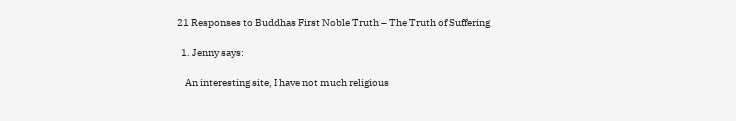21 Responses to Buddhas First Noble Truth – The Truth of Suffering

  1. Jenny says:

    An interesting site, I have not much religious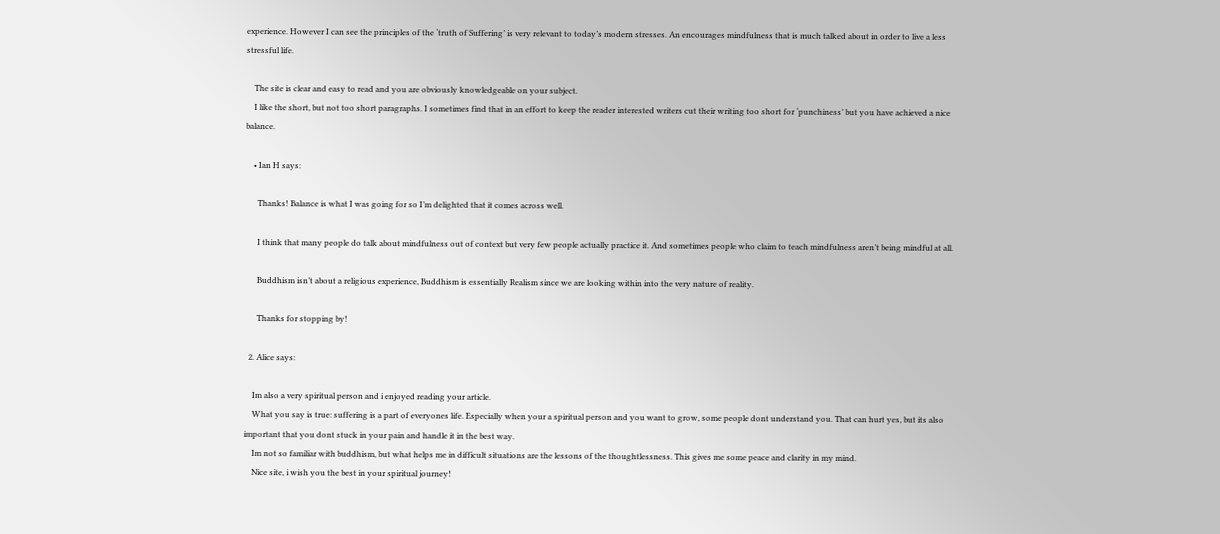experience. However I can see the principles of the ‘truth of Suffering’ is very relevant to today’s modern stresses. An encourages mindfulness that is much talked about in order to live a less stressful life.

    The site is clear and easy to read and you are obviously knowledgeable on your subject.
    I like the short, but not too short paragraphs. I sometimes find that in an effort to keep the reader interested writers cut their writing too short for ‘punchiness’ but you have achieved a nice balance.

    • Ian H says:

      Thanks! Balance is what I was going for so I’m delighted that it comes across well.

      I think that many people do talk about mindfulness out of context but very few people actually practice it. And sometimes people who claim to teach mindfulness aren’t being mindful at all.

      Buddhism isn’t about a religious experience, Buddhism is essentially Realism since we are looking within into the very nature of reality.

      Thanks for stopping by!

  2. Alice says:

    Im also a very spiritual person and i enjoyed reading your article.
    What you say is true: suffering is a part of everyones life. Especially when your a spiritual person and you want to grow, some people dont understand you. That can hurt yes, but its also important that you dont stuck in your pain and handle it in the best way.
    Im not so familiar with buddhism, but what helps me in difficult situations are the lessons of the thoughtlessness. This gives me some peace and clarity in my mind.
    Nice site, i wish you the best in your spiritual journey!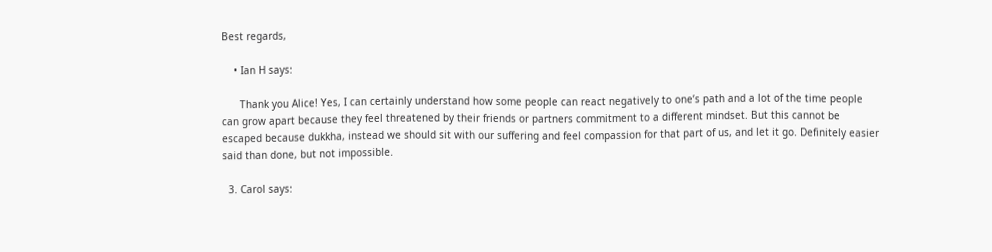Best regards,

    • Ian H says:

      Thank you Alice! Yes, I can certainly understand how some people can react negatively to one’s path and a lot of the time people can grow apart because they feel threatened by their friends or partners commitment to a different mindset. But this cannot be escaped because dukkha, instead we should sit with our suffering and feel compassion for that part of us, and let it go. Definitely easier said than done, but not impossible.

  3. Carol says: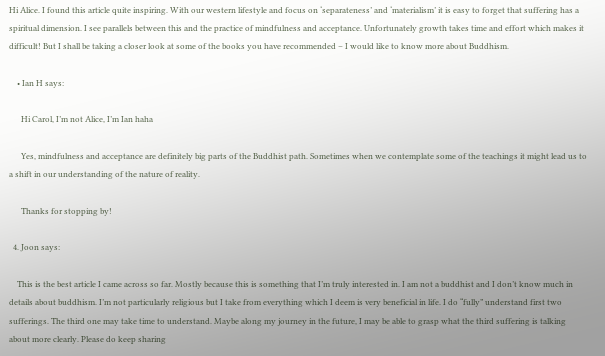Hi Alice. I found this article quite inspiring. With our western lifestyle and focus on ‘separateness’ and ‘materialism’ it is easy to forget that suffering has a spiritual dimension. I see parallels between this and the practice of mindfulness and acceptance. Unfortunately growth takes time and effort which makes it difficult! But I shall be taking a closer look at some of the books you have recommended – I would like to know more about Buddhism.

    • Ian H says:

      Hi Carol, I’m not Alice, I’m Ian haha

      Yes, mindfulness and acceptance are definitely big parts of the Buddhist path. Sometimes when we contemplate some of the teachings it might lead us to a shift in our understanding of the nature of reality.

      Thanks for stopping by!

  4. Joon says:

    This is the best article I came across so far. Mostly because this is something that I’m truly interested in. I am not a buddhist and I don’t know much in details about buddhism. I’m not particularly religious but I take from everything which I deem is very beneficial in life. I do “fully” understand first two sufferings. The third one may take time to understand. Maybe along my journey in the future, I may be able to grasp what the third suffering is talking about more clearly. Please do keep sharing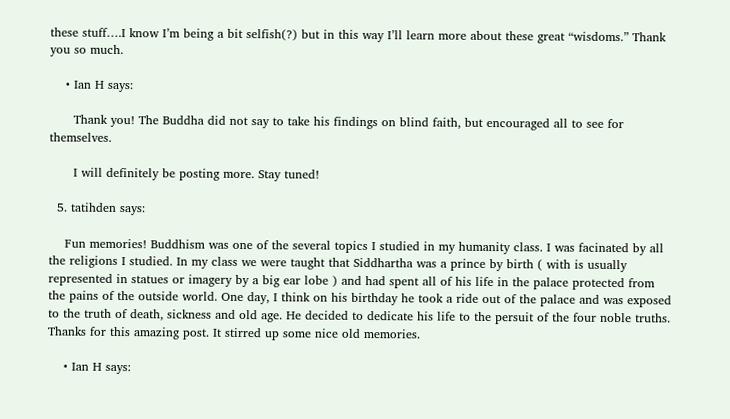these stuff….I know I’m being a bit selfish(?) but in this way I’ll learn more about these great “wisdoms.” Thank you so much.

    • Ian H says:

      Thank you! The Buddha did not say to take his findings on blind faith, but encouraged all to see for themselves.

      I will definitely be posting more. Stay tuned!

  5. tatihden says:

    Fun memories! Buddhism was one of the several topics I studied in my humanity class. I was facinated by all the religions I studied. In my class we were taught that Siddhartha was a prince by birth ( with is usually represented in statues or imagery by a big ear lobe ) and had spent all of his life in the palace protected from the pains of the outside world. One day, I think on his birthday he took a ride out of the palace and was exposed to the truth of death, sickness and old age. He decided to dedicate his life to the persuit of the four noble truths. Thanks for this amazing post. It stirred up some nice old memories.

    • Ian H says: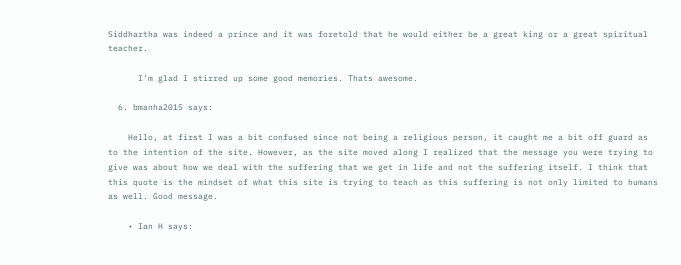Siddhartha was indeed a prince and it was foretold that he would either be a great king or a great spiritual teacher.

      I’m glad I stirred up some good memories. Thats awesome.

  6. bmanha2015 says:

    Hello, at first I was a bit confused since not being a religious person, it caught me a bit off guard as to the intention of the site. However, as the site moved along I realized that the message you were trying to give was about how we deal with the suffering that we get in life and not the suffering itself. I think that this quote is the mindset of what this site is trying to teach as this suffering is not only limited to humans as well. Good message.

    • Ian H says: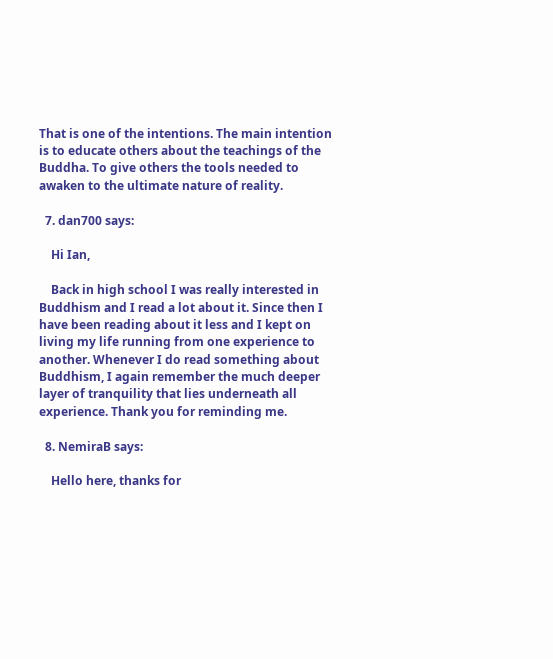That is one of the intentions. The main intention is to educate others about the teachings of the Buddha. To give others the tools needed to awaken to the ultimate nature of reality.

  7. dan700 says:

    Hi Ian,

    Back in high school I was really interested in Buddhism and I read a lot about it. Since then I have been reading about it less and I kept on living my life running from one experience to another. Whenever I do read something about Buddhism, I again remember the much deeper layer of tranquility that lies underneath all experience. Thank you for reminding me.

  8. NemiraB says:

    Hello here, thanks for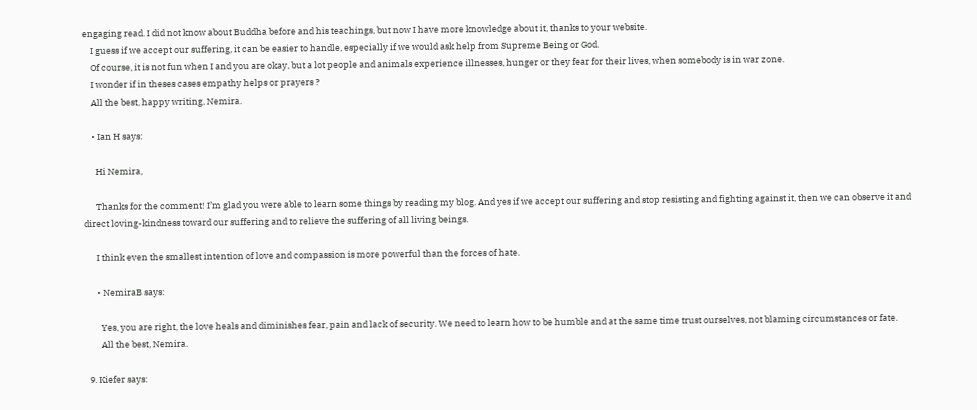engaging read. I did not know about Buddha before and his teachings, but now I have more knowledge about it, thanks to your website.
    I guess if we accept our suffering, it can be easier to handle, especially if we would ask help from Supreme Being or God.
    Of course, it is not fun when I and you are okay, but a lot people and animals experience illnesses, hunger or they fear for their lives, when somebody is in war zone.
    I wonder if in theses cases empathy helps or prayers ?
    All the best, happy writing, Nemira.

    • Ian H says:

      Hi Nemira,

      Thanks for the comment! I’m glad you were able to learn some things by reading my blog. And yes if we accept our suffering and stop resisting and fighting against it, then we can observe it and direct loving-kindness toward our suffering and to relieve the suffering of all living beings.

      I think even the smallest intention of love and compassion is more powerful than the forces of hate.

      • NemiraB says:

        Yes, you are right, the love heals and diminishes fear, pain and lack of security. We need to learn how to be humble and at the same time trust ourselves, not blaming circumstances or fate.
        All the best, Nemira.

  9. Kiefer says: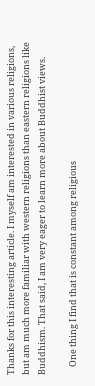Thanks for this interesting article. I myself am interested in various religions, but am much more familiar with western religions than eastern religions like Buddhism. That said, I am very eager to learn more about Buddhist views.

    One thing I find that is constant among religious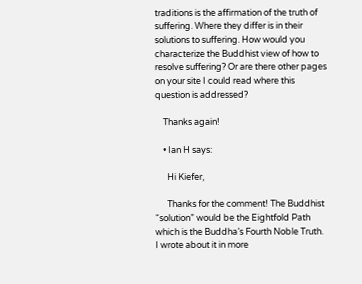traditions is the affirmation of the truth of suffering. Where they differ is in their solutions to suffering. How would you characterize the Buddhist view of how to resolve suffering? Or are there other pages on your site I could read where this question is addressed?

    Thanks again!

    • Ian H says:

      Hi Kiefer,

      Thanks for the comment! The Buddhist “solution” would be the Eightfold Path which is the Buddha’s Fourth Noble Truth. I wrote about it in more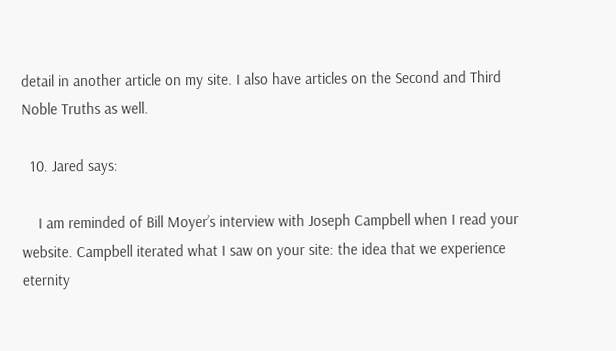detail in another article on my site. I also have articles on the Second and Third Noble Truths as well.

  10. Jared says:

    I am reminded of Bill Moyer’s interview with Joseph Campbell when I read your website. Campbell iterated what I saw on your site: the idea that we experience eternity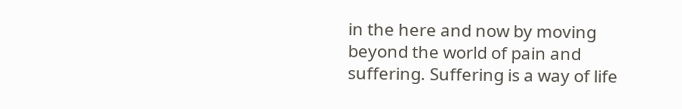in the here and now by moving beyond the world of pain and suffering. Suffering is a way of life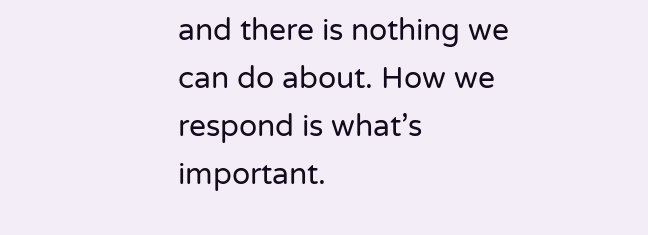and there is nothing we can do about. How we respond is what’s important.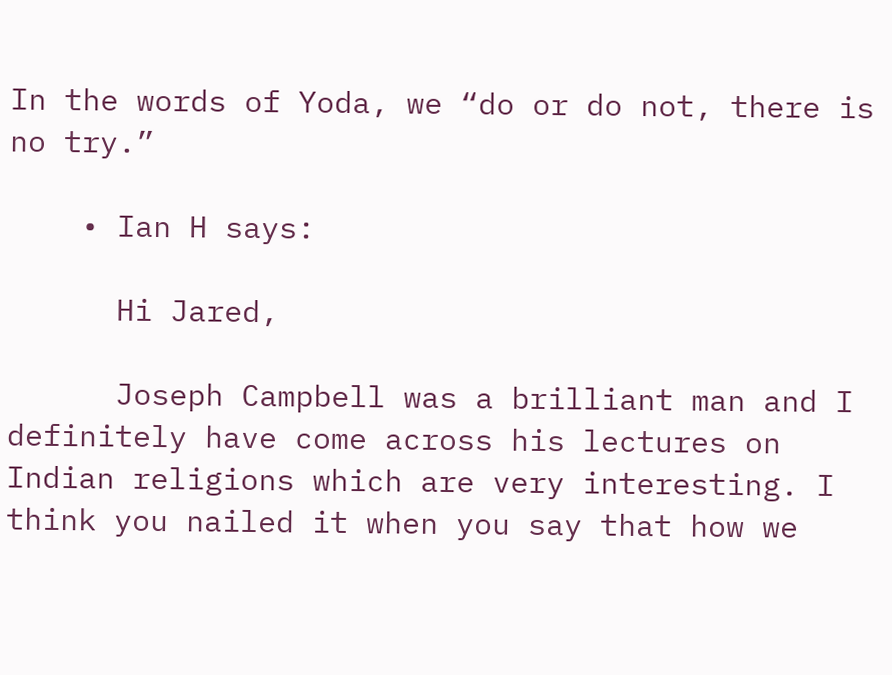In the words of Yoda, we “do or do not, there is no try.”

    • Ian H says:

      Hi Jared,

      Joseph Campbell was a brilliant man and I definitely have come across his lectures on Indian religions which are very interesting. I think you nailed it when you say that how we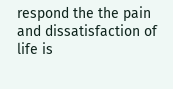respond the the pain and dissatisfaction of life is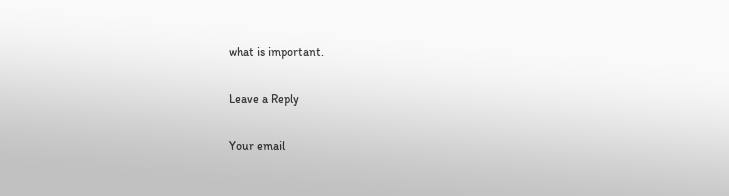what is important.

Leave a Reply

Your email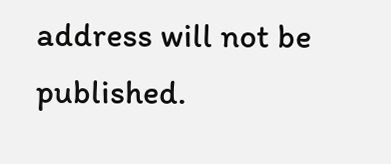address will not be published.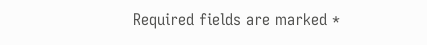Required fields are marked *